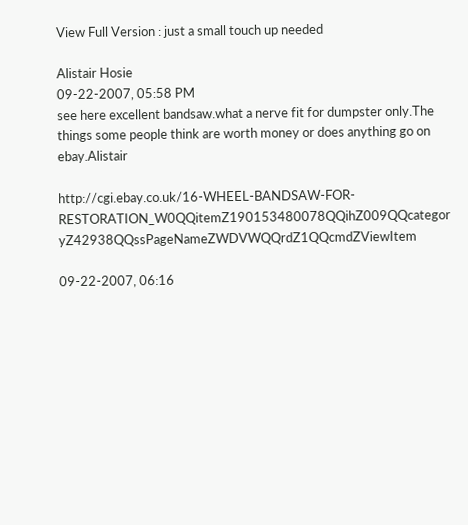View Full Version : just a small touch up needed

Alistair Hosie
09-22-2007, 05:58 PM
see here excellent bandsaw.what a nerve fit for dumpster only.The things some people think are worth money or does anything go on ebay.Alistair

http://cgi.ebay.co.uk/16-WHEEL-BANDSAW-FOR-RESTORATION_W0QQitemZ190153480078QQihZ009QQcategor yZ42938QQssPageNameZWDVWQQrdZ1QQcmdZViewItem

09-22-2007, 06:16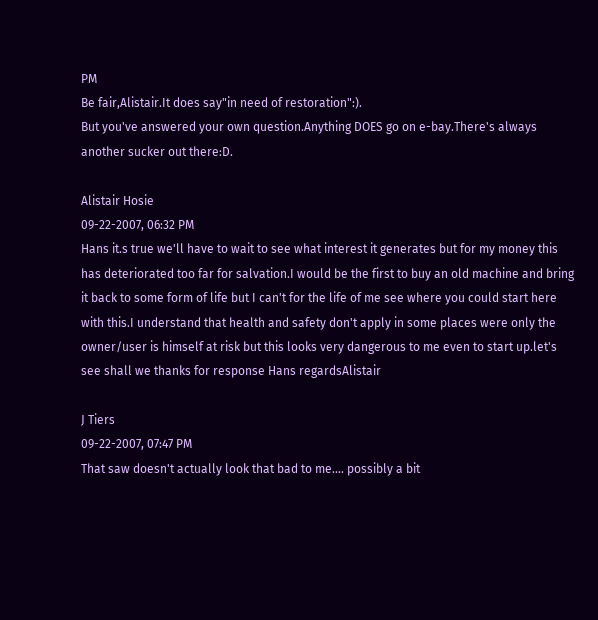PM
Be fair,Alistair.It does say"in need of restoration":).
But you've answered your own question.Anything DOES go on e-bay.There's always another sucker out there:D.

Alistair Hosie
09-22-2007, 06:32 PM
Hans it.s true we'll have to wait to see what interest it generates but for my money this has deteriorated too far for salvation.I would be the first to buy an old machine and bring it back to some form of life but I can't for the life of me see where you could start here with this.I understand that health and safety don't apply in some places were only the owner/user is himself at risk but this looks very dangerous to me even to start up.let's see shall we thanks for response Hans regardsAlistair

J Tiers
09-22-2007, 07:47 PM
That saw doesn't actually look that bad to me.... possibly a bit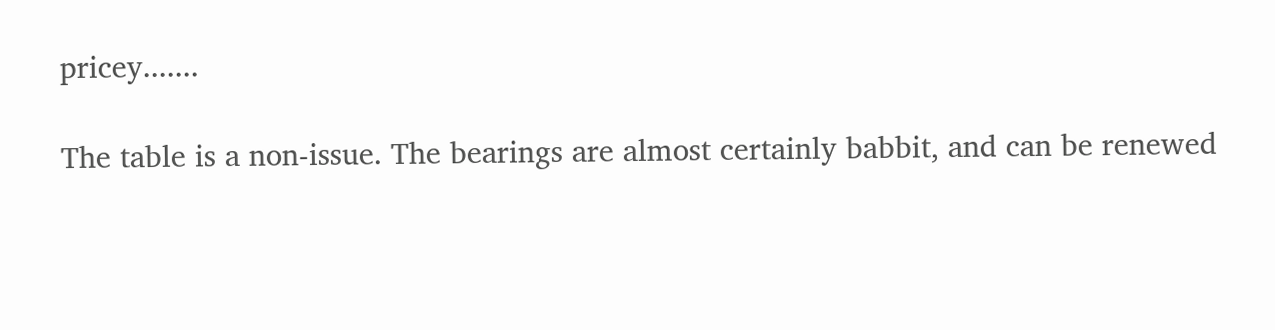pricey.......

The table is a non-issue. The bearings are almost certainly babbit, and can be renewed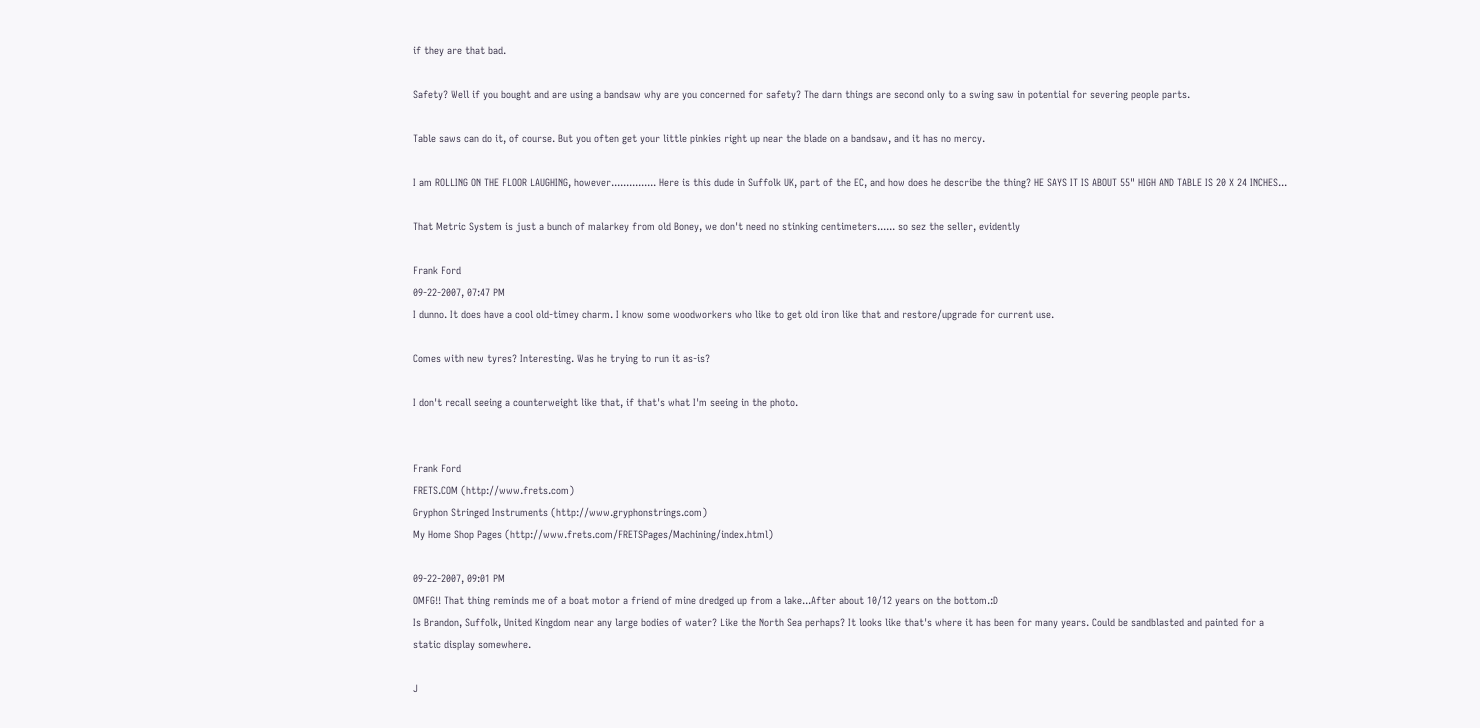if they are that bad.

Safety? Well if you bought and are using a bandsaw why are you concerned for safety? The darn things are second only to a swing saw in potential for severing people parts.

Table saws can do it, of course. But you often get your little pinkies right up near the blade on a bandsaw, and it has no mercy.

I am ROLLING ON THE FLOOR LAUGHING, however............... Here is this dude in Suffolk UK, part of the EC, and how does he describe the thing? HE SAYS IT IS ABOUT 55" HIGH AND TABLE IS 20 X 24 INCHES...

That Metric System is just a bunch of malarkey from old Boney, we don't need no stinking centimeters...... so sez the seller, evidently

Frank Ford
09-22-2007, 07:47 PM
I dunno. It does have a cool old-timey charm. I know some woodworkers who like to get old iron like that and restore/upgrade for current use.

Comes with new tyres? Interesting. Was he trying to run it as-is?

I don't recall seeing a counterweight like that, if that's what I'm seeing in the photo.


Frank Ford
FRETS.COM (http://www.frets.com)
Gryphon Stringed Instruments (http://www.gryphonstrings.com)
My Home Shop Pages (http://www.frets.com/FRETSPages/Machining/index.html)

09-22-2007, 09:01 PM
OMFG!! That thing reminds me of a boat motor a friend of mine dredged up from a lake...After about 10/12 years on the bottom.:D
Is Brandon, Suffolk, United Kingdom near any large bodies of water? Like the North Sea perhaps? It looks like that's where it has been for many years. Could be sandblasted and painted for a static display somewhere.

J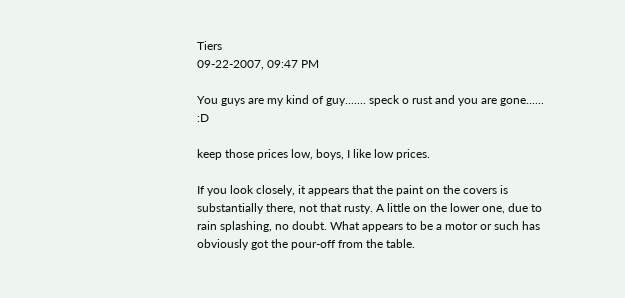Tiers
09-22-2007, 09:47 PM

You guys are my kind of guy....... speck o rust and you are gone...... :D

keep those prices low, boys, I like low prices.

If you look closely, it appears that the paint on the covers is substantially there, not that rusty. A little on the lower one, due to rain splashing, no doubt. What appears to be a motor or such has obviously got the pour-off from the table.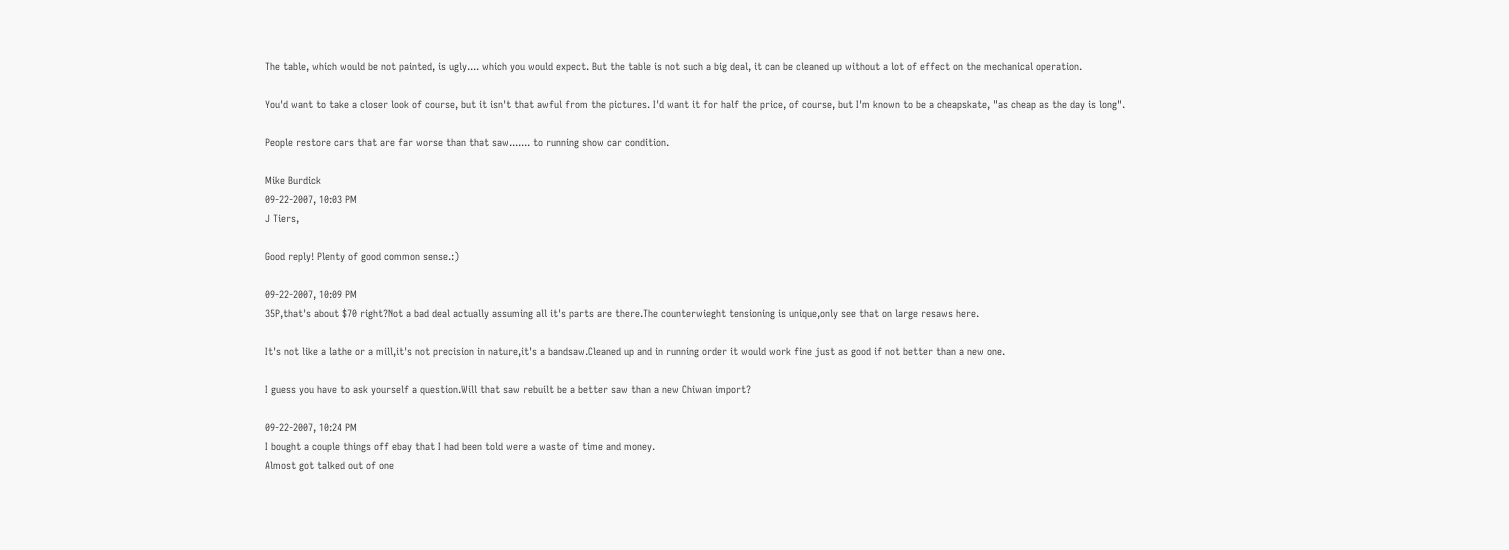The table, which would be not painted, is ugly.... which you would expect. But the table is not such a big deal, it can be cleaned up without a lot of effect on the mechanical operation.

You'd want to take a closer look of course, but it isn't that awful from the pictures. I'd want it for half the price, of course, but I'm known to be a cheapskate, "as cheap as the day is long".

People restore cars that are far worse than that saw....... to running show car condition.

Mike Burdick
09-22-2007, 10:03 PM
J Tiers,

Good reply! Plenty of good common sense.:)

09-22-2007, 10:09 PM
35P,that's about $70 right?Not a bad deal actually assuming all it's parts are there.The counterwieght tensioning is unique,only see that on large resaws here.

It's not like a lathe or a mill,it's not precision in nature,it's a bandsaw.Cleaned up and in running order it would work fine just as good if not better than a new one.

I guess you have to ask yourself a question.Will that saw rebuilt be a better saw than a new Chiwan import?

09-22-2007, 10:24 PM
I bought a couple things off ebay that I had been told were a waste of time and money.
Almost got talked out of one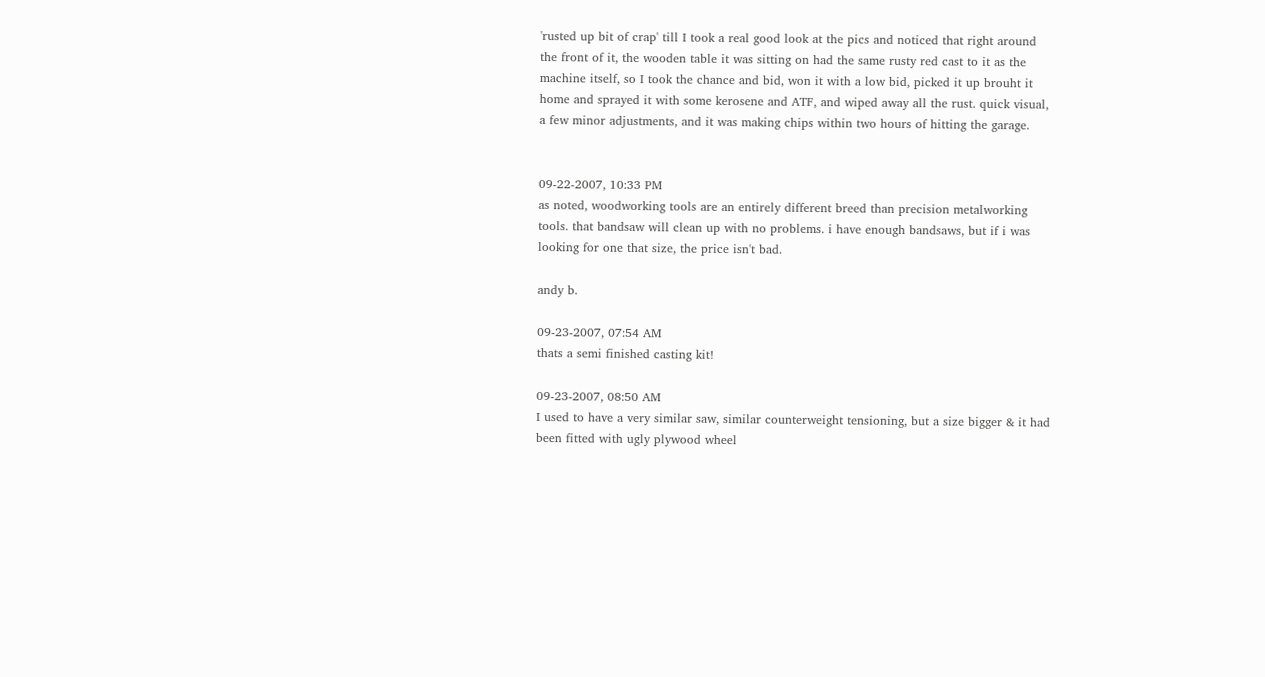'rusted up bit of crap' till I took a real good look at the pics and noticed that right around the front of it, the wooden table it was sitting on had the same rusty red cast to it as the machine itself, so I took the chance and bid, won it with a low bid, picked it up brouht it home and sprayed it with some kerosene and ATF, and wiped away all the rust. quick visual, a few minor adjustments, and it was making chips within two hours of hitting the garage.


09-22-2007, 10:33 PM
as noted, woodworking tools are an entirely different breed than precision metalworking tools. that bandsaw will clean up with no problems. i have enough bandsaws, but if i was looking for one that size, the price isn't bad.

andy b.

09-23-2007, 07:54 AM
thats a semi finished casting kit!

09-23-2007, 08:50 AM
I used to have a very similar saw, similar counterweight tensioning, but a size bigger & it had been fitted with ugly plywood wheel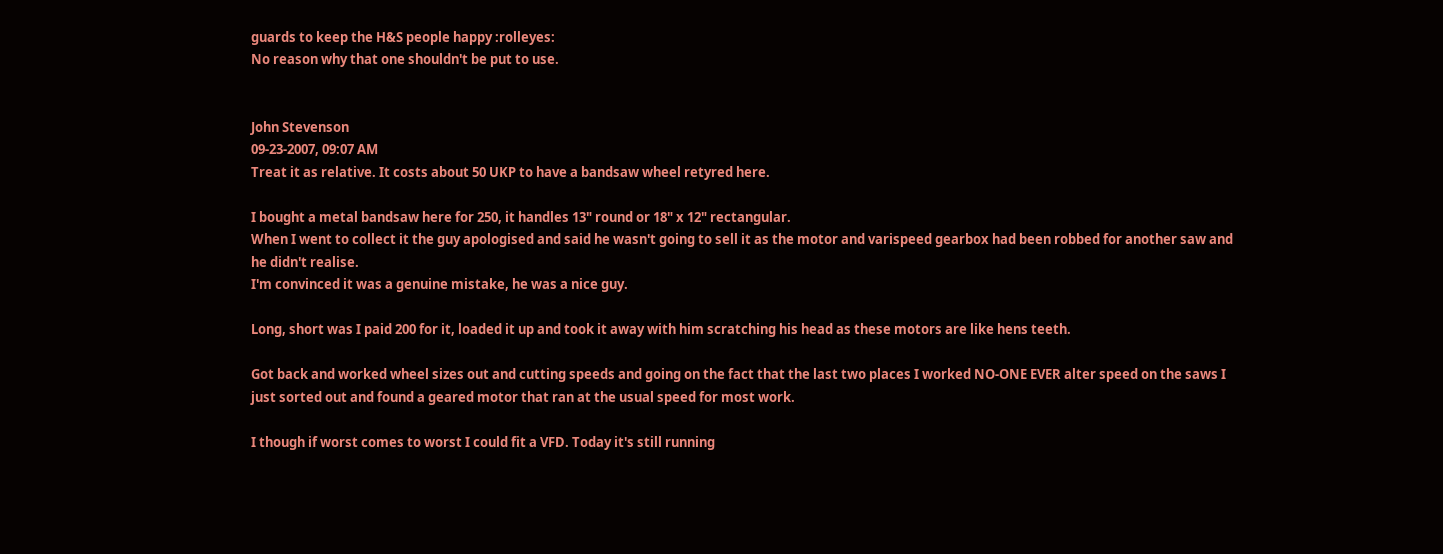guards to keep the H&S people happy :rolleyes:
No reason why that one shouldn't be put to use.


John Stevenson
09-23-2007, 09:07 AM
Treat it as relative. It costs about 50 UKP to have a bandsaw wheel retyred here.

I bought a metal bandsaw here for 250, it handles 13" round or 18" x 12" rectangular.
When I went to collect it the guy apologised and said he wasn't going to sell it as the motor and varispeed gearbox had been robbed for another saw and he didn't realise.
I'm convinced it was a genuine mistake, he was a nice guy.

Long, short was I paid 200 for it, loaded it up and took it away with him scratching his head as these motors are like hens teeth.

Got back and worked wheel sizes out and cutting speeds and going on the fact that the last two places I worked NO-ONE EVER alter speed on the saws I just sorted out and found a geared motor that ran at the usual speed for most work.

I though if worst comes to worst I could fit a VFD. Today it's still running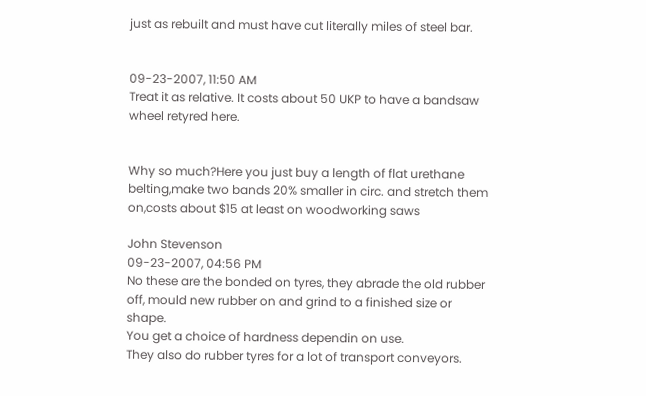just as rebuilt and must have cut literally miles of steel bar.


09-23-2007, 11:50 AM
Treat it as relative. It costs about 50 UKP to have a bandsaw wheel retyred here.


Why so much?Here you just buy a length of flat urethane belting,make two bands 20% smaller in circ. and stretch them on,costs about $15 at least on woodworking saws

John Stevenson
09-23-2007, 04:56 PM
No these are the bonded on tyres, they abrade the old rubber off, mould new rubber on and grind to a finished size or shape.
You get a choice of hardness dependin on use.
They also do rubber tyres for a lot of transport conveyors.